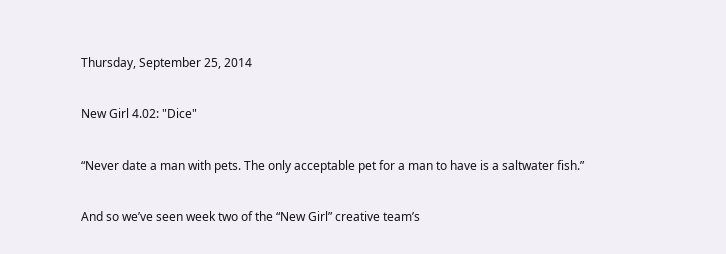Thursday, September 25, 2014

New Girl 4.02: "Dice"

“Never date a man with pets. The only acceptable pet for a man to have is a saltwater fish.”

And so we’ve seen week two of the “New Girl” creative team’s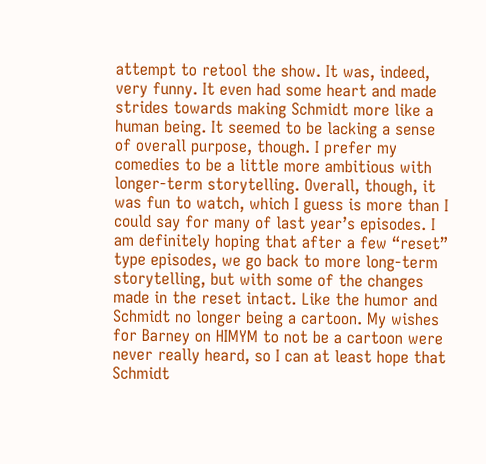attempt to retool the show. It was, indeed, very funny. It even had some heart and made strides towards making Schmidt more like a human being. It seemed to be lacking a sense of overall purpose, though. I prefer my comedies to be a little more ambitious with longer-term storytelling. Overall, though, it was fun to watch, which I guess is more than I could say for many of last year’s episodes. I am definitely hoping that after a few “reset” type episodes, we go back to more long-term storytelling, but with some of the changes made in the reset intact. Like the humor and Schmidt no longer being a cartoon. My wishes for Barney on HIMYM to not be a cartoon were never really heard, so I can at least hope that Schmidt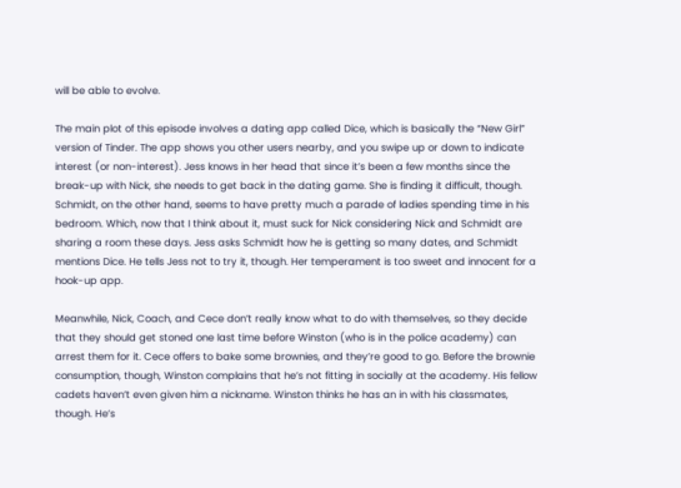will be able to evolve.

The main plot of this episode involves a dating app called Dice, which is basically the “New Girl” version of Tinder. The app shows you other users nearby, and you swipe up or down to indicate interest (or non-interest). Jess knows in her head that since it’s been a few months since the break-up with Nick, she needs to get back in the dating game. She is finding it difficult, though. Schmidt, on the other hand, seems to have pretty much a parade of ladies spending time in his bedroom. Which, now that I think about it, must suck for Nick considering Nick and Schmidt are sharing a room these days. Jess asks Schmidt how he is getting so many dates, and Schmidt mentions Dice. He tells Jess not to try it, though. Her temperament is too sweet and innocent for a hook-up app.

Meanwhile, Nick, Coach, and Cece don’t really know what to do with themselves, so they decide that they should get stoned one last time before Winston (who is in the police academy) can arrest them for it. Cece offers to bake some brownies, and they’re good to go. Before the brownie consumption, though, Winston complains that he’s not fitting in socially at the academy. His fellow cadets haven’t even given him a nickname. Winston thinks he has an in with his classmates, though. He’s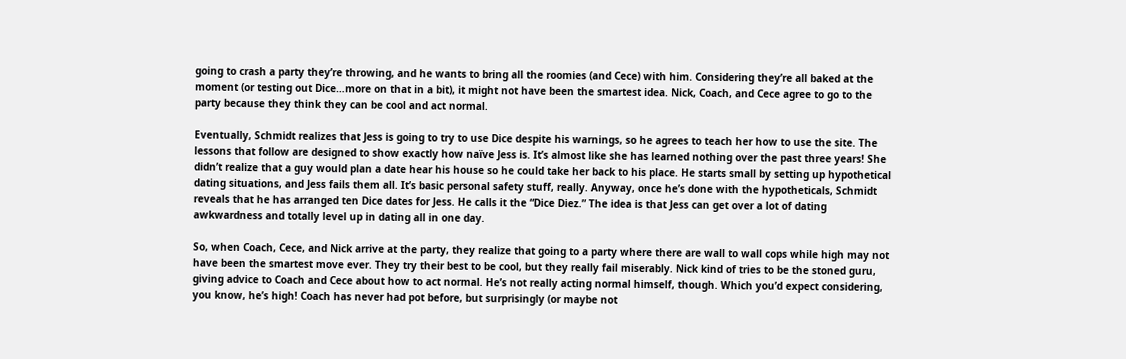going to crash a party they’re throwing, and he wants to bring all the roomies (and Cece) with him. Considering they’re all baked at the moment (or testing out Dice…more on that in a bit), it might not have been the smartest idea. Nick, Coach, and Cece agree to go to the party because they think they can be cool and act normal.

Eventually, Schmidt realizes that Jess is going to try to use Dice despite his warnings, so he agrees to teach her how to use the site. The lessons that follow are designed to show exactly how naïve Jess is. It’s almost like she has learned nothing over the past three years! She didn’t realize that a guy would plan a date hear his house so he could take her back to his place. He starts small by setting up hypothetical dating situations, and Jess fails them all. It’s basic personal safety stuff, really. Anyway, once he’s done with the hypotheticals, Schmidt reveals that he has arranged ten Dice dates for Jess. He calls it the “Dice Diez.” The idea is that Jess can get over a lot of dating awkwardness and totally level up in dating all in one day.

So, when Coach, Cece, and Nick arrive at the party, they realize that going to a party where there are wall to wall cops while high may not have been the smartest move ever. They try their best to be cool, but they really fail miserably. Nick kind of tries to be the stoned guru, giving advice to Coach and Cece about how to act normal. He’s not really acting normal himself, though. Which you’d expect considering, you know, he’s high! Coach has never had pot before, but surprisingly (or maybe not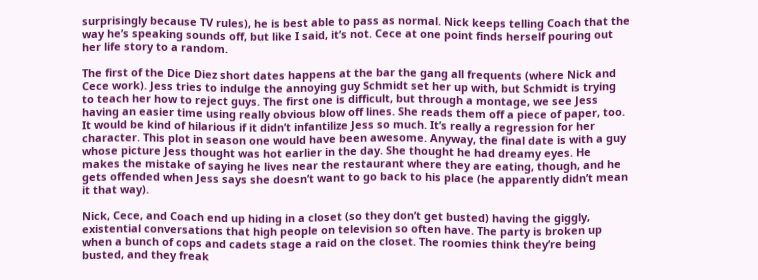surprisingly because TV rules), he is best able to pass as normal. Nick keeps telling Coach that the way he’s speaking sounds off, but like I said, it’s not. Cece at one point finds herself pouring out her life story to a random.

The first of the Dice Diez short dates happens at the bar the gang all frequents (where Nick and Cece work). Jess tries to indulge the annoying guy Schmidt set her up with, but Schmidt is trying to teach her how to reject guys. The first one is difficult, but through a montage, we see Jess having an easier time using really obvious blow off lines. She reads them off a piece of paper, too. It would be kind of hilarious if it didn’t infantilize Jess so much. It’s really a regression for her character. This plot in season one would have been awesome. Anyway, the final date is with a guy whose picture Jess thought was hot earlier in the day. She thought he had dreamy eyes. He makes the mistake of saying he lives near the restaurant where they are eating, though, and he gets offended when Jess says she doesn’t want to go back to his place (he apparently didn’t mean it that way).

Nick, Cece, and Coach end up hiding in a closet (so they don’t get busted) having the giggly, existential conversations that high people on television so often have. The party is broken up when a bunch of cops and cadets stage a raid on the closet. The roomies think they’re being busted, and they freak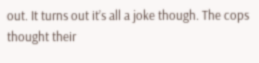out. It turns out it’s all a joke though. The cops thought their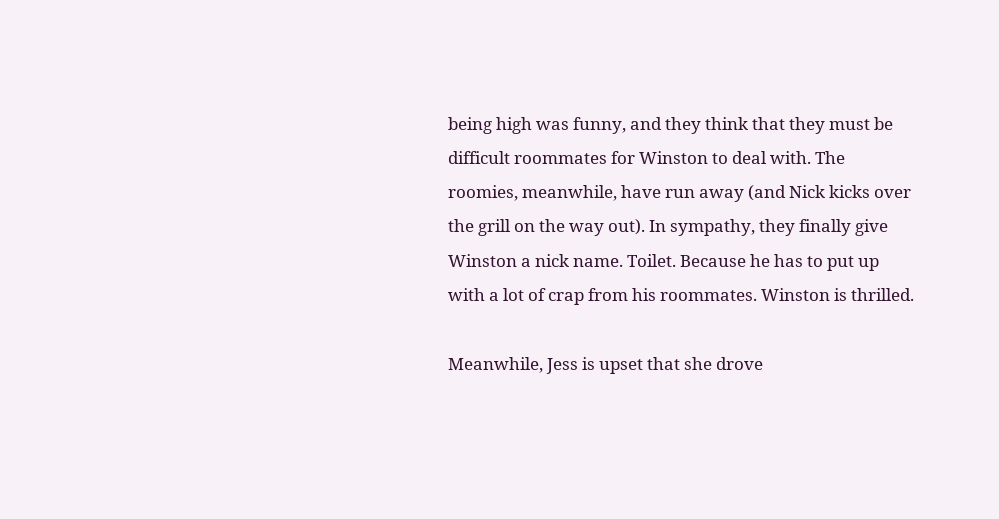being high was funny, and they think that they must be difficult roommates for Winston to deal with. The roomies, meanwhile, have run away (and Nick kicks over the grill on the way out). In sympathy, they finally give Winston a nick name. Toilet. Because he has to put up with a lot of crap from his roommates. Winston is thrilled.

Meanwhile, Jess is upset that she drove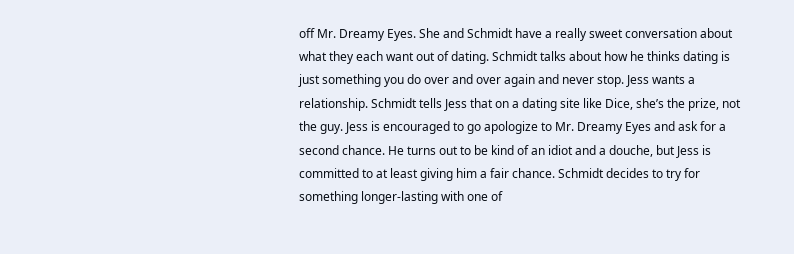off Mr. Dreamy Eyes. She and Schmidt have a really sweet conversation about what they each want out of dating. Schmidt talks about how he thinks dating is just something you do over and over again and never stop. Jess wants a relationship. Schmidt tells Jess that on a dating site like Dice, she’s the prize, not the guy. Jess is encouraged to go apologize to Mr. Dreamy Eyes and ask for a second chance. He turns out to be kind of an idiot and a douche, but Jess is committed to at least giving him a fair chance. Schmidt decides to try for something longer-lasting with one of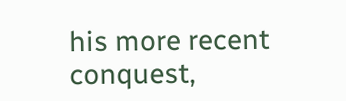his more recent conquest,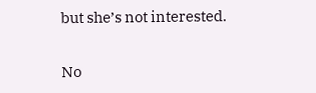but she’s not interested.

No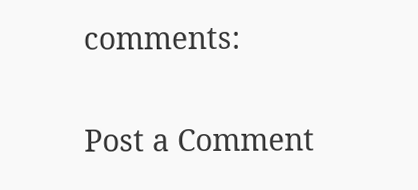comments:

Post a Comment